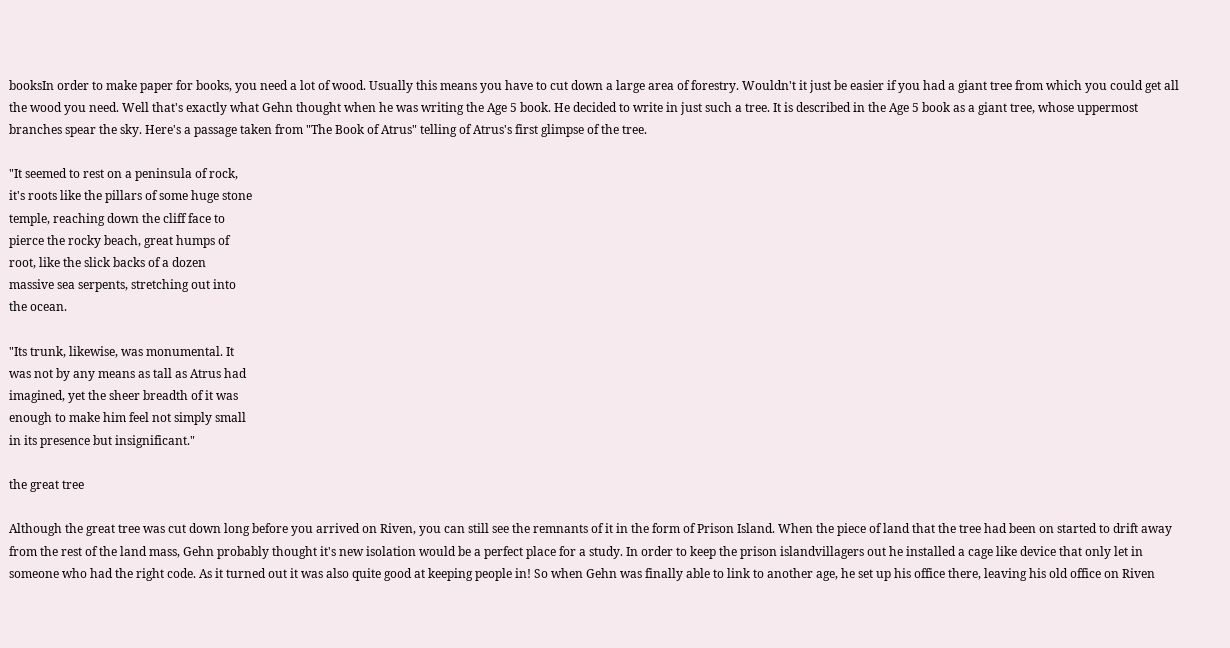booksIn order to make paper for books, you need a lot of wood. Usually this means you have to cut down a large area of forestry. Wouldn't it just be easier if you had a giant tree from which you could get all the wood you need. Well that's exactly what Gehn thought when he was writing the Age 5 book. He decided to write in just such a tree. It is described in the Age 5 book as a giant tree, whose uppermost branches spear the sky. Here's a passage taken from "The Book of Atrus" telling of Atrus's first glimpse of the tree.

"It seemed to rest on a peninsula of rock,
it's roots like the pillars of some huge stone
temple, reaching down the cliff face to
pierce the rocky beach, great humps of
root, like the slick backs of a dozen
massive sea serpents, stretching out into
the ocean.

"Its trunk, likewise, was monumental. It
was not by any means as tall as Atrus had
imagined, yet the sheer breadth of it was
enough to make him feel not simply small
in its presence but insignificant."

the great tree

Although the great tree was cut down long before you arrived on Riven, you can still see the remnants of it in the form of Prison Island. When the piece of land that the tree had been on started to drift away from the rest of the land mass, Gehn probably thought it's new isolation would be a perfect place for a study. In order to keep the prison islandvillagers out he installed a cage like device that only let in someone who had the right code. As it turned out it was also quite good at keeping people in! So when Gehn was finally able to link to another age, he set up his office there, leaving his old office on Riven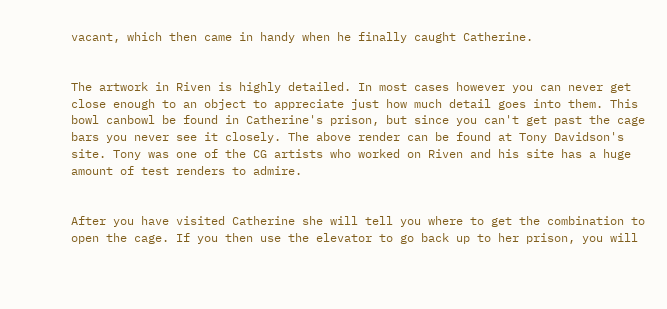vacant, which then came in handy when he finally caught Catherine.


The artwork in Riven is highly detailed. In most cases however you can never get close enough to an object to appreciate just how much detail goes into them. This bowl canbowl be found in Catherine's prison, but since you can't get past the cage bars you never see it closely. The above render can be found at Tony Davidson's site. Tony was one of the CG artists who worked on Riven and his site has a huge amount of test renders to admire.


After you have visited Catherine she will tell you where to get the combination to open the cage. If you then use the elevator to go back up to her prison, you will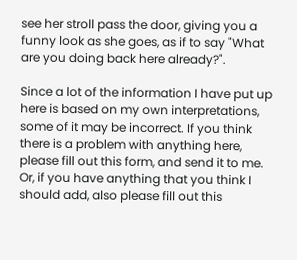see her stroll pass the door, giving you a funny look as she goes, as if to say "What are you doing back here already?".

Since a lot of the information I have put up here is based on my own interpretations, some of it may be incorrect. If you think there is a problem with anything here, please fill out this form, and send it to me. Or, if you have anything that you think I should add, also please fill out this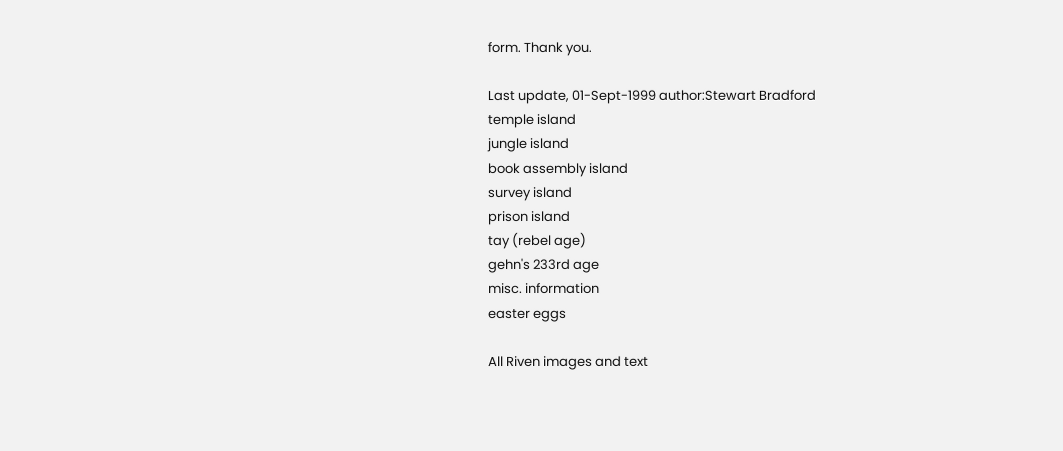form. Thank you.

Last update, 01-Sept-1999 author:Stewart Bradford
temple island
jungle island
book assembly island
survey island
prison island
tay (rebel age)
gehn's 233rd age
misc. information
easter eggs

All Riven images and text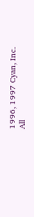1996, 1997 Cyan, Inc. All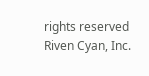rights reserved Riven Cyan, Inc.